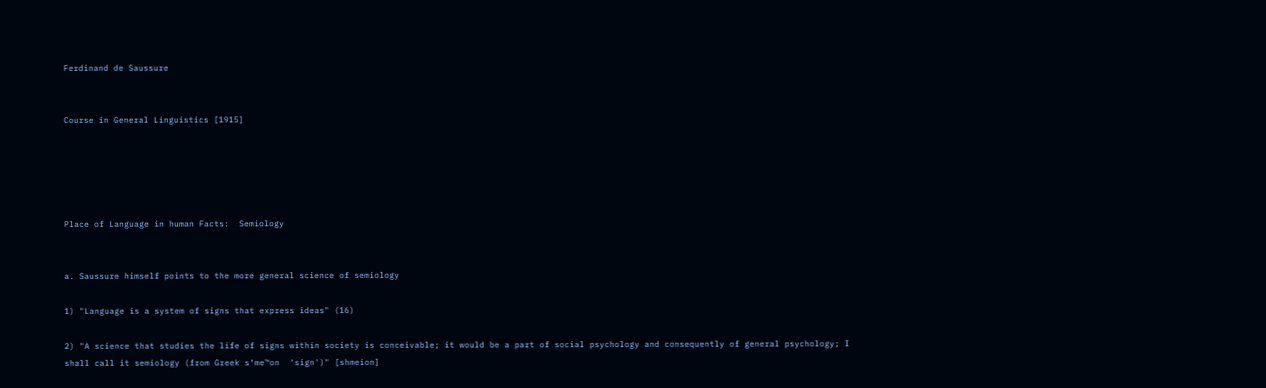Ferdinand de Saussure


Course in General Linguistics [1915]





Place of Language in human Facts:  Semiology


a. Saussure himself points to the more general science of semiology

1) "Language is a system of signs that express ideas" (16)

2) "A science that studies the life of signs within society is conceivable; it would be a part of social psychology and consequently of general psychology; I shall call it semiology (from Greek s‘me™on  'sign')" [shmeion]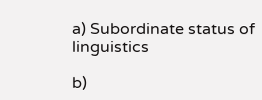a) Subordinate status of linguistics

b)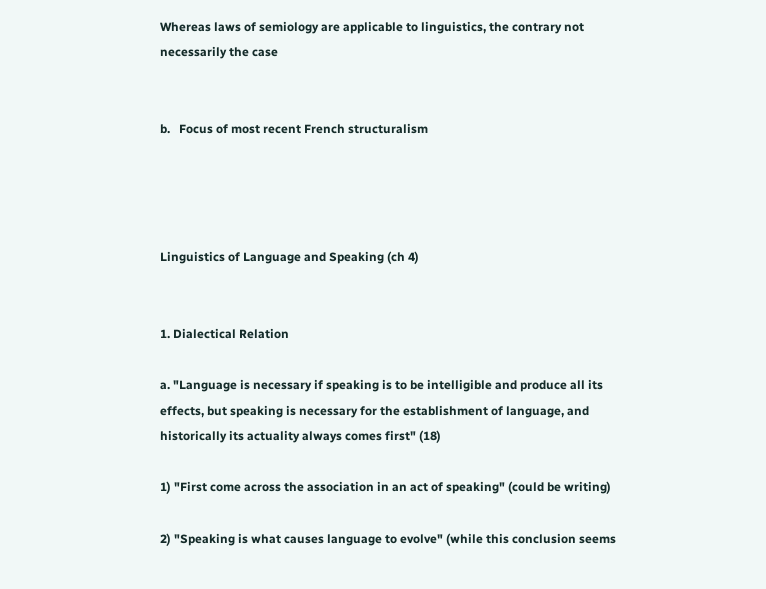Whereas laws of semiology are applicable to linguistics, the contrary not necessarily the case


b.   Focus of most recent French structuralism




Linguistics of Language and Speaking (ch 4)


1. Dialectical Relation

a. "Language is necessary if speaking is to be intelligible and produce all its effects, but speaking is necessary for the establishment of language, and historically its actuality always comes first" (18)

1) "First come across the association in an act of speaking" (could be writing)

2) "Speaking is what causes language to evolve" (while this conclusion seems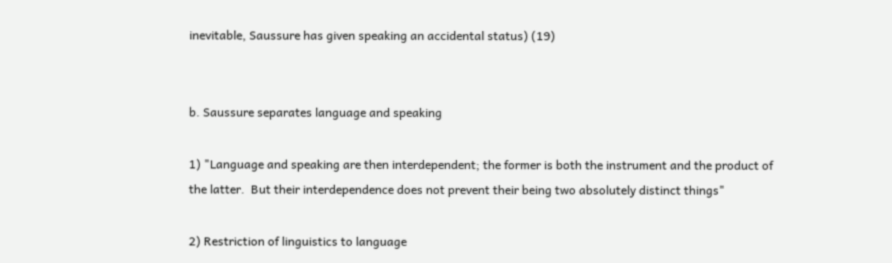inevitable, Saussure has given speaking an accidental status) (19)


b. Saussure separates language and speaking

1) "Language and speaking are then interdependent; the former is both the instrument and the product of the latter.  But their interdependence does not prevent their being two absolutely distinct things"

2) Restriction of linguistics to language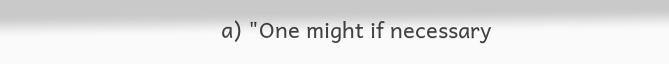a) "One might if necessary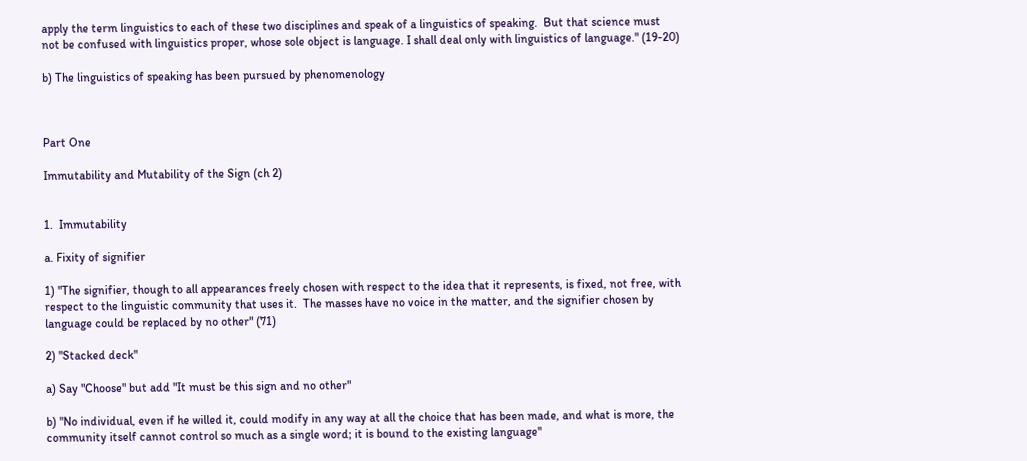apply the term linguistics to each of these two disciplines and speak of a linguistics of speaking.  But that science must not be confused with linguistics proper, whose sole object is language. I shall deal only with linguistics of language." (19-20)

b) The linguistics of speaking has been pursued by phenomenology



Part One

Immutability and Mutability of the Sign (ch 2)


1.  Immutability

a. Fixity of signifier

1) "The signifier, though to all appearances freely chosen with respect to the idea that it represents, is fixed, not free, with respect to the linguistic community that uses it.  The masses have no voice in the matter, and the signifier chosen by language could be replaced by no other" (71)

2) "Stacked deck"

a) Say "Choose" but add "It must be this sign and no other"

b) "No individual, even if he willed it, could modify in any way at all the choice that has been made, and what is more, the community itself cannot control so much as a single word; it is bound to the existing language"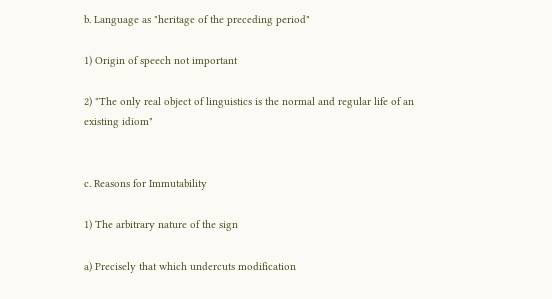b. Language as "heritage of the preceding period"

1) Origin of speech not important

2) "The only real object of linguistics is the normal and regular life of an existing idiom"


c. Reasons for Immutability

1) The arbitrary nature of the sign

a) Precisely that which undercuts modification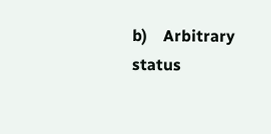b)    Arbitrary status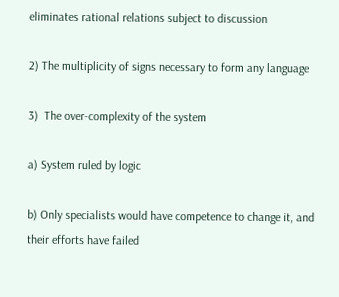eliminates rational relations subject to discussion

2) The multiplicity of signs necessary to form any language

3)  The over-complexity of the system

a) System ruled by logic

b) Only specialists would have competence to change it, and their efforts have failed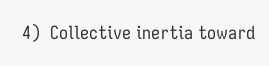4)  Collective inertia toward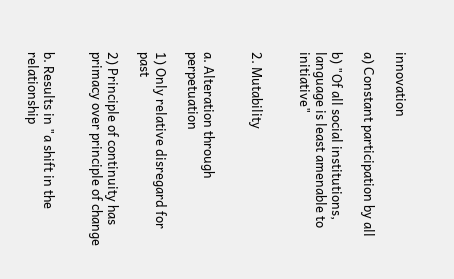innovation

a) Constant participation by all

b) "Of all social institutions, language is least amenable to initiative"


2. Mutability


a. Alteration through perpetuation

1) Only relative disregard for past

2) Principle of continuity has primacy over principle of change


b. Results in "a shift in the relationship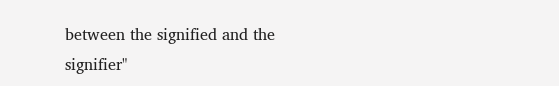between the signified and the signifier"